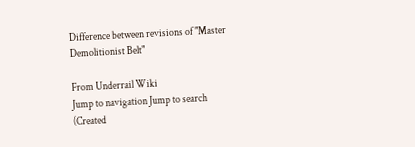Difference between revisions of "Master Demolitionist Belt"

From Underrail Wiki
Jump to navigation Jump to search
(Created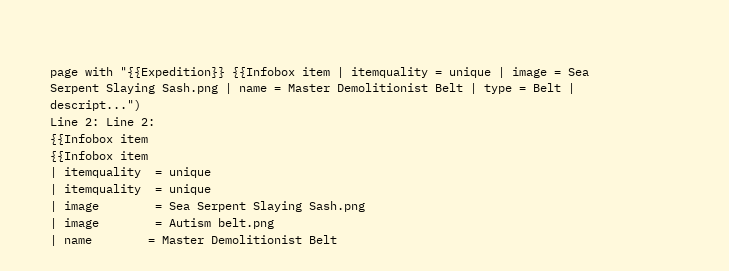page with "{{Expedition}} {{Infobox item | itemquality = unique | image = Sea Serpent Slaying Sash.png | name = Master Demolitionist Belt | type = Belt | descript...")
Line 2: Line 2:
{{Infobox item
{{Infobox item
| itemquality  = unique
| itemquality  = unique
| image        = Sea Serpent Slaying Sash.png
| image        = Autism belt.png
| name        = Master Demolitionist Belt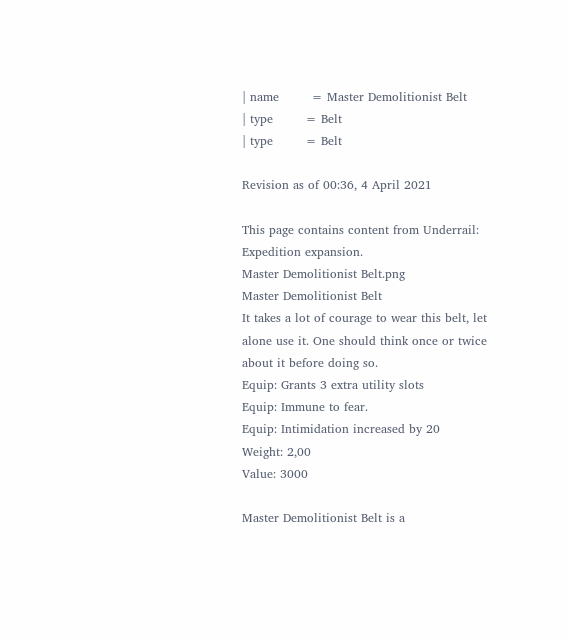| name        = Master Demolitionist Belt
| type        = Belt
| type        = Belt

Revision as of 00:36, 4 April 2021

This page contains content from Underrail: Expedition expansion.
Master Demolitionist Belt.png
Master Demolitionist Belt
It takes a lot of courage to wear this belt, let alone use it. One should think once or twice about it before doing so.
Equip: Grants 3 extra utility slots
Equip: Immune to fear.
Equip: Intimidation increased by 20
Weight: 2,00
Value: 3000

Master Demolitionist Belt is a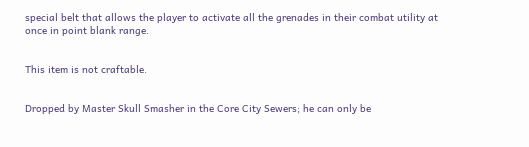special belt that allows the player to activate all the grenades in their combat utility at once in point blank range.


This item is not craftable.


Dropped by Master Skull Smasher in the Core City Sewers; he can only be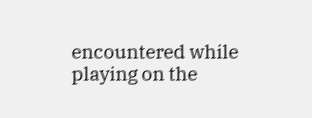encountered while playing on the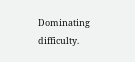Dominating difficulty.